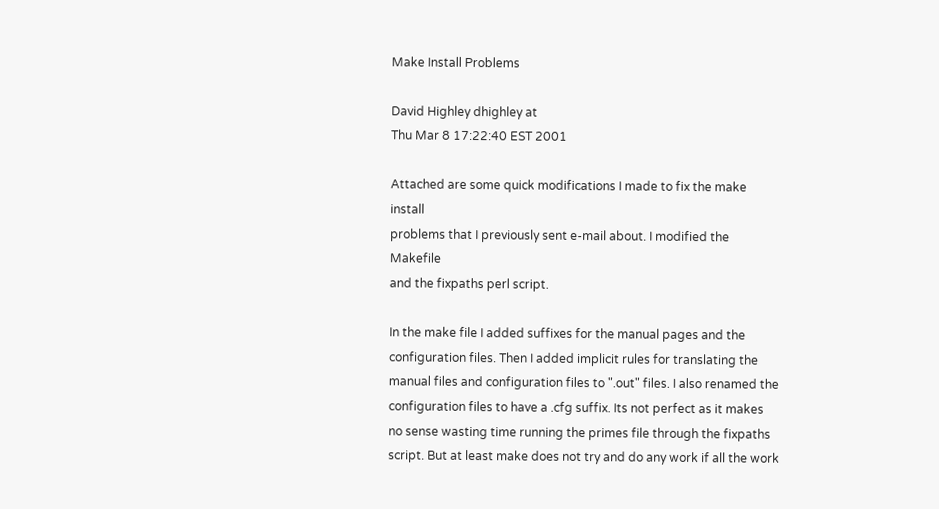Make Install Problems

David Highley dhighley at
Thu Mar 8 17:22:40 EST 2001

Attached are some quick modifications I made to fix the make install
problems that I previously sent e-mail about. I modified the Makefile
and the fixpaths perl script.

In the make file I added suffixes for the manual pages and the
configuration files. Then I added implicit rules for translating the
manual files and configuration files to ".out" files. I also renamed the
configuration files to have a .cfg suffix. Its not perfect as it makes
no sense wasting time running the primes file through the fixpaths
script. But at least make does not try and do any work if all the work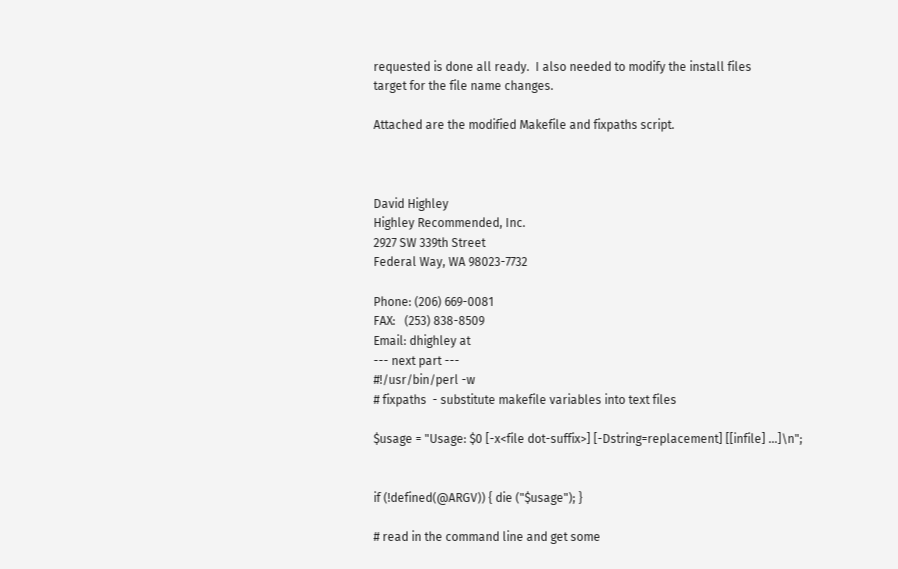requested is done all ready.  I also needed to modify the install files
target for the file name changes.

Attached are the modified Makefile and fixpaths script.



David Highley
Highley Recommended, Inc.
2927 SW 339th Street
Federal Way, WA 98023-7732

Phone: (206) 669-0081
FAX:   (253) 838-8509
Email: dhighley at
--- next part ---
#!/usr/bin/perl -w
# fixpaths  - substitute makefile variables into text files

$usage = "Usage: $0 [-x<file dot-suffix>] [-Dstring=replacement] [[infile] ...]\n";


if (!defined(@ARGV)) { die ("$usage"); }

# read in the command line and get some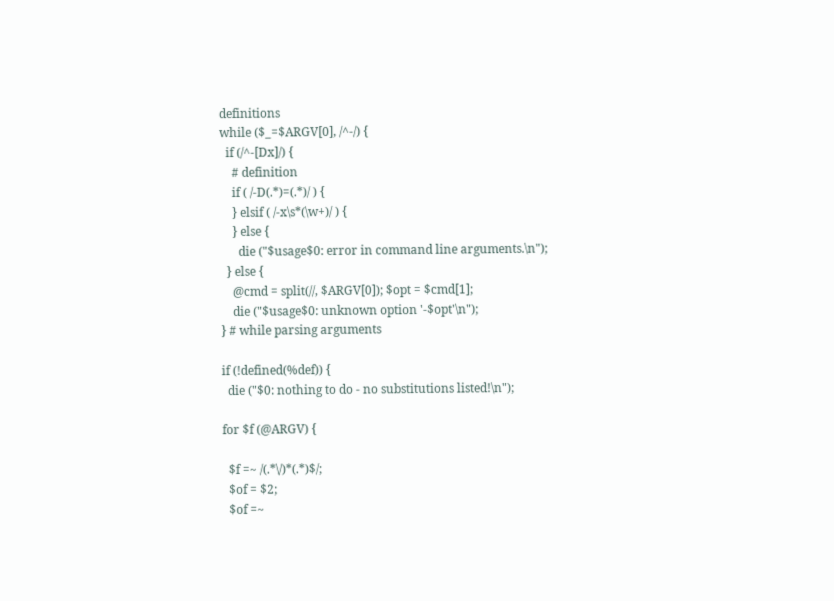definitions
while ($_=$ARGV[0], /^-/) {
  if (/^-[Dx]/) {
    # definition
    if ( /-D(.*)=(.*)/ ) {
    } elsif ( /-x\s*(\w+)/ ) {
    } else {
      die ("$usage$0: error in command line arguments.\n");
  } else {
    @cmd = split(//, $ARGV[0]); $opt = $cmd[1];
    die ("$usage$0: unknown option '-$opt'\n");
} # while parsing arguments

if (!defined(%def)) {
  die ("$0: nothing to do - no substitutions listed!\n");

for $f (@ARGV) {

  $f =~ /(.*\/)*(.*)$/;
  $of = $2;
  $of =~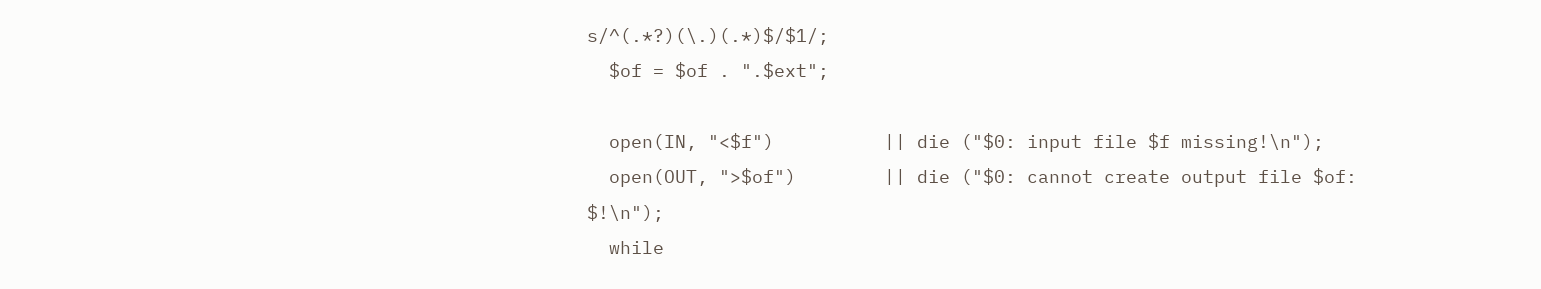s/^(.*?)(\.)(.*)$/$1/;
  $of = $of . ".$ext";

  open(IN, "<$f")          || die ("$0: input file $f missing!\n");
  open(OUT, ">$of")        || die ("$0: cannot create output file $of: $!\n");
  while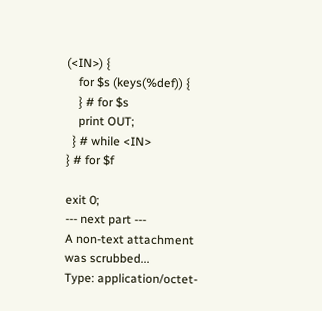(<IN>) {
    for $s (keys(%def)) {
    } # for $s
    print OUT;
  } # while <IN>
} # for $f

exit 0;
--- next part ---
A non-text attachment was scrubbed...
Type: application/octet-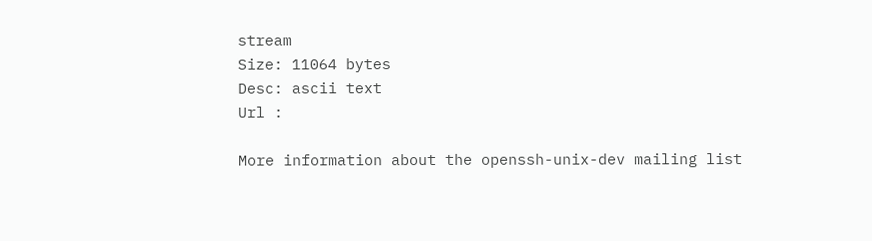stream
Size: 11064 bytes
Desc: ascii text
Url :

More information about the openssh-unix-dev mailing list